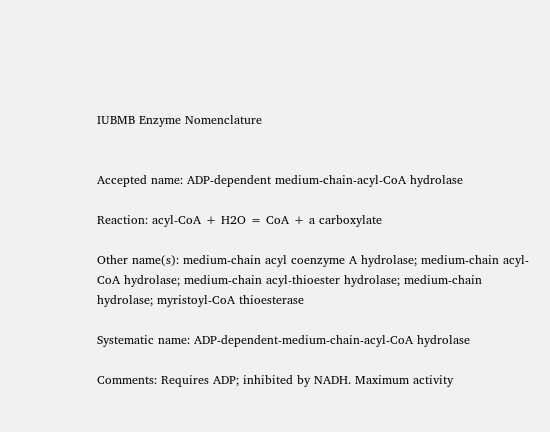IUBMB Enzyme Nomenclature


Accepted name: ADP-dependent medium-chain-acyl-CoA hydrolase

Reaction: acyl-CoA + H2O = CoA + a carboxylate

Other name(s): medium-chain acyl coenzyme A hydrolase; medium-chain acyl-CoA hydrolase; medium-chain acyl-thioester hydrolase; medium-chain hydrolase; myristoyl-CoA thioesterase

Systematic name: ADP-dependent-medium-chain-acyl-CoA hydrolase

Comments: Requires ADP; inhibited by NADH. Maximum activity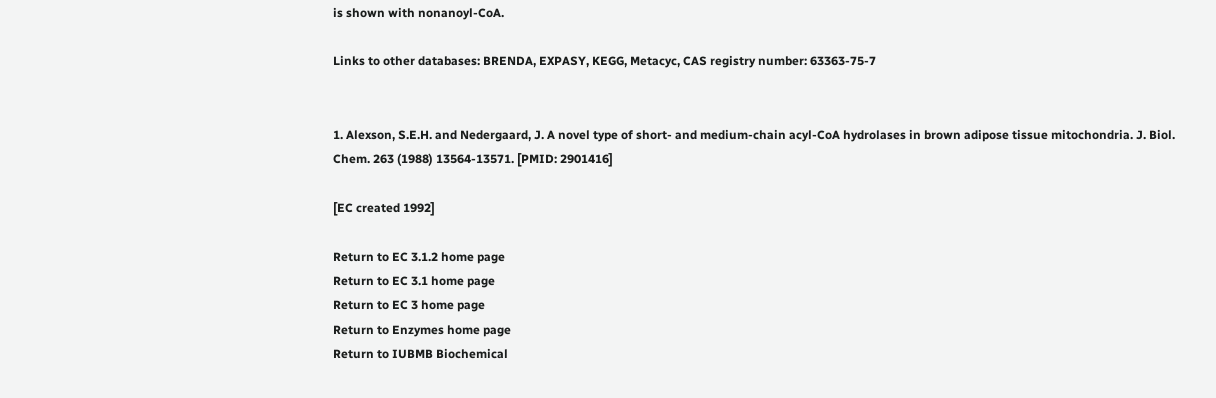is shown with nonanoyl-CoA.

Links to other databases: BRENDA, EXPASY, KEGG, Metacyc, CAS registry number: 63363-75-7


1. Alexson, S.E.H. and Nedergaard, J. A novel type of short- and medium-chain acyl-CoA hydrolases in brown adipose tissue mitochondria. J. Biol. Chem. 263 (1988) 13564-13571. [PMID: 2901416]

[EC created 1992]

Return to EC 3.1.2 home page
Return to EC 3.1 home page
Return to EC 3 home page
Return to Enzymes home page
Return to IUBMB Biochemical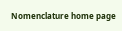Nomenclature home page